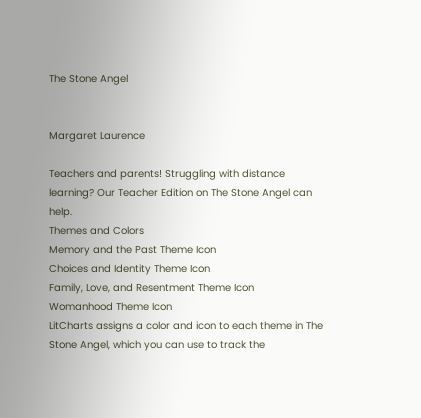The Stone Angel


Margaret Laurence

Teachers and parents! Struggling with distance learning? Our Teacher Edition on The Stone Angel can help.
Themes and Colors
Memory and the Past Theme Icon
Choices and Identity Theme Icon
Family, Love, and Resentment Theme Icon
Womanhood Theme Icon
LitCharts assigns a color and icon to each theme in The Stone Angel, which you can use to track the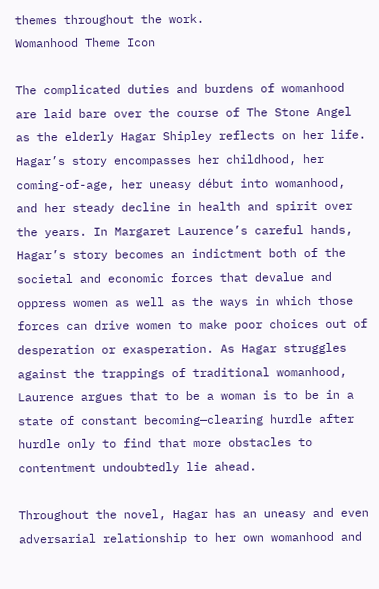themes throughout the work.
Womanhood Theme Icon

The complicated duties and burdens of womanhood are laid bare over the course of The Stone Angel as the elderly Hagar Shipley reflects on her life. Hagar’s story encompasses her childhood, her coming-of-age, her uneasy début into womanhood, and her steady decline in health and spirit over the years. In Margaret Laurence’s careful hands, Hagar’s story becomes an indictment both of the societal and economic forces that devalue and oppress women as well as the ways in which those forces can drive women to make poor choices out of desperation or exasperation. As Hagar struggles against the trappings of traditional womanhood, Laurence argues that to be a woman is to be in a state of constant becoming—clearing hurdle after hurdle only to find that more obstacles to contentment undoubtedly lie ahead.

Throughout the novel, Hagar has an uneasy and even adversarial relationship to her own womanhood and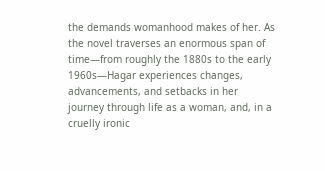the demands womanhood makes of her. As the novel traverses an enormous span of time—from roughly the 1880s to the early 1960s—Hagar experiences changes, advancements, and setbacks in her journey through life as a woman, and, in a cruelly ironic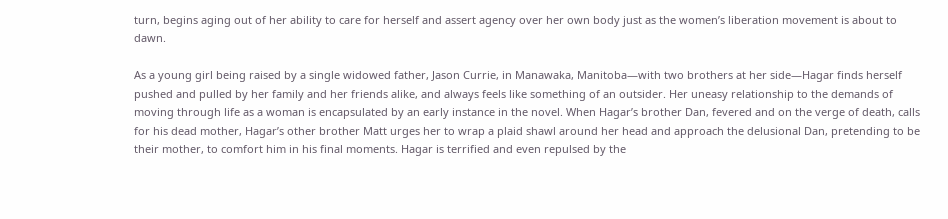turn, begins aging out of her ability to care for herself and assert agency over her own body just as the women’s liberation movement is about to dawn.

As a young girl being raised by a single widowed father, Jason Currie, in Manawaka, Manitoba—with two brothers at her side—Hagar finds herself pushed and pulled by her family and her friends alike, and always feels like something of an outsider. Her uneasy relationship to the demands of moving through life as a woman is encapsulated by an early instance in the novel. When Hagar’s brother Dan, fevered and on the verge of death, calls for his dead mother, Hagar’s other brother Matt urges her to wrap a plaid shawl around her head and approach the delusional Dan, pretending to be their mother, to comfort him in his final moments. Hagar is terrified and even repulsed by the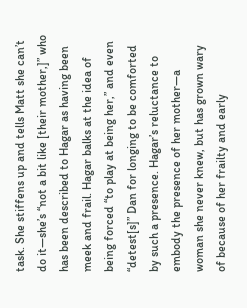task. She stiffens up and tells Matt she can’t do it—she’s “not a bit like [their mother,]” who has been described to Hagar as having been meek and frail. Hagar balks at the idea of being forced “to play at being her,” and even “detest[s]” Dan for longing to be comforted by such a presence. Hagar’s reluctance to embody the presence of her mother—a woman she never knew, but has grown wary of because of her frailty and early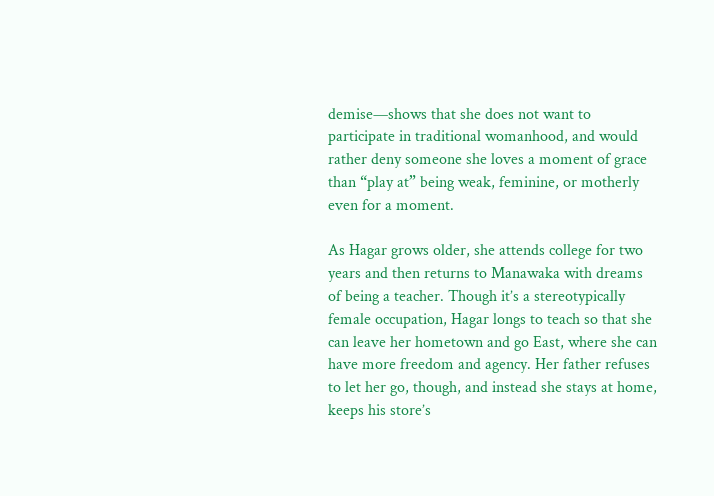demise—shows that she does not want to participate in traditional womanhood, and would rather deny someone she loves a moment of grace than “play at” being weak, feminine, or motherly even for a moment.

As Hagar grows older, she attends college for two years and then returns to Manawaka with dreams of being a teacher. Though it’s a stereotypically female occupation, Hagar longs to teach so that she can leave her hometown and go East, where she can have more freedom and agency. Her father refuses to let her go, though, and instead she stays at home, keeps his store’s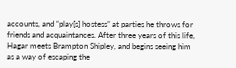accounts, and “play[s] hostess” at parties he throws for friends and acquaintances. After three years of this life, Hagar meets Brampton Shipley, and begins seeing him as a way of escaping the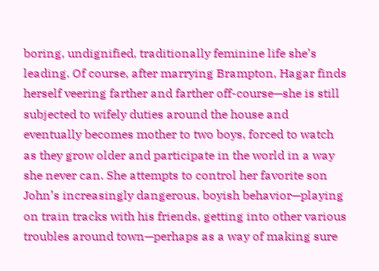boring, undignified, traditionally feminine life she’s leading. Of course, after marrying Brampton, Hagar finds herself veering farther and farther off-course—she is still subjected to wifely duties around the house and eventually becomes mother to two boys, forced to watch as they grow older and participate in the world in a way she never can. She attempts to control her favorite son John’s increasingly dangerous, boyish behavior—playing on train tracks with his friends, getting into other various troubles around town—perhaps as a way of making sure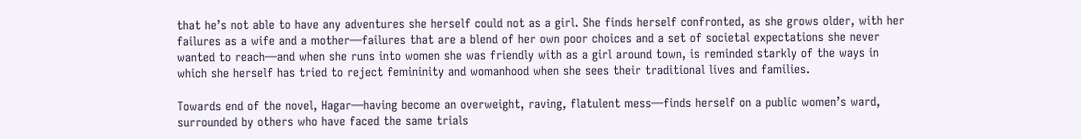that he’s not able to have any adventures she herself could not as a girl. She finds herself confronted, as she grows older, with her failures as a wife and a mother—failures that are a blend of her own poor choices and a set of societal expectations she never wanted to reach—and when she runs into women she was friendly with as a girl around town, is reminded starkly of the ways in which she herself has tried to reject femininity and womanhood when she sees their traditional lives and families.

Towards end of the novel, Hagar—having become an overweight, raving, flatulent mess—finds herself on a public women’s ward, surrounded by others who have faced the same trials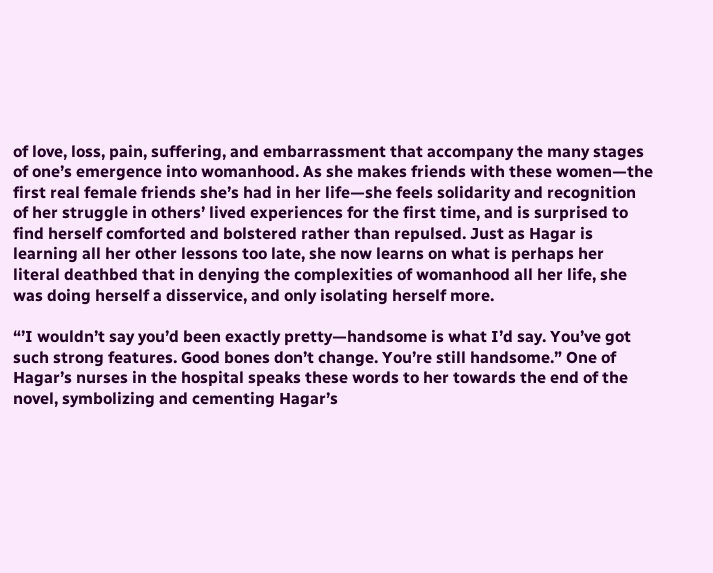of love, loss, pain, suffering, and embarrassment that accompany the many stages of one’s emergence into womanhood. As she makes friends with these women—the first real female friends she’s had in her life—she feels solidarity and recognition of her struggle in others’ lived experiences for the first time, and is surprised to find herself comforted and bolstered rather than repulsed. Just as Hagar is learning all her other lessons too late, she now learns on what is perhaps her literal deathbed that in denying the complexities of womanhood all her life, she was doing herself a disservice, and only isolating herself more.

“’I wouldn’t say you’d been exactly pretty—handsome is what I’d say. You’ve got such strong features. Good bones don’t change. You’re still handsome.” One of Hagar’s nurses in the hospital speaks these words to her towards the end of the novel, symbolizing and cementing Hagar’s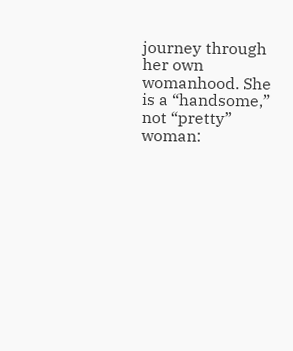journey through her own womanhood. She is a “handsome,” not “pretty” woman: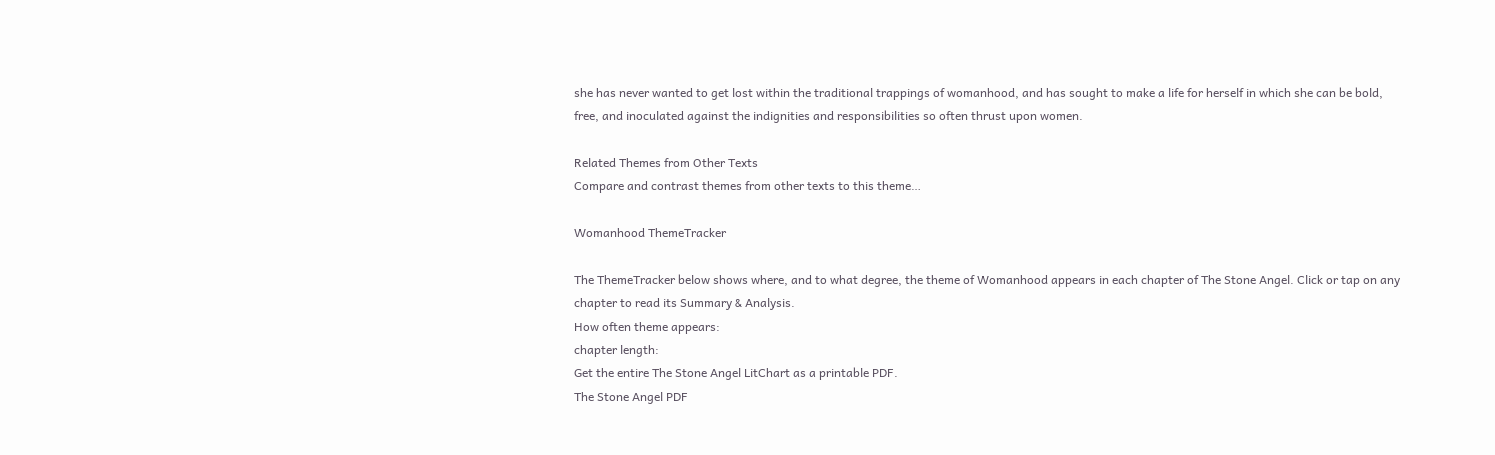she has never wanted to get lost within the traditional trappings of womanhood, and has sought to make a life for herself in which she can be bold, free, and inoculated against the indignities and responsibilities so often thrust upon women.

Related Themes from Other Texts
Compare and contrast themes from other texts to this theme…

Womanhood ThemeTracker

The ThemeTracker below shows where, and to what degree, the theme of Womanhood appears in each chapter of The Stone Angel. Click or tap on any chapter to read its Summary & Analysis.
How often theme appears:
chapter length:
Get the entire The Stone Angel LitChart as a printable PDF.
The Stone Angel PDF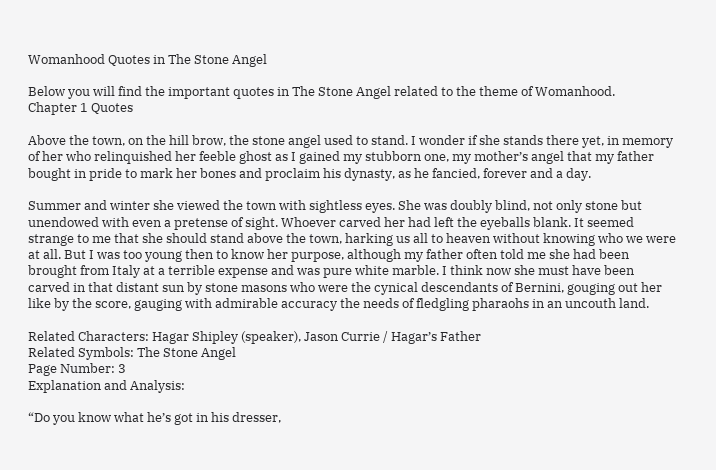Womanhood Quotes in The Stone Angel

Below you will find the important quotes in The Stone Angel related to the theme of Womanhood.
Chapter 1 Quotes

Above the town, on the hill brow, the stone angel used to stand. I wonder if she stands there yet, in memory of her who relinquished her feeble ghost as I gained my stubborn one, my mother’s angel that my father bought in pride to mark her bones and proclaim his dynasty, as he fancied, forever and a day.

Summer and winter she viewed the town with sightless eyes. She was doubly blind, not only stone but unendowed with even a pretense of sight. Whoever carved her had left the eyeballs blank. It seemed strange to me that she should stand above the town, harking us all to heaven without knowing who we were at all. But I was too young then to know her purpose, although my father often told me she had been brought from Italy at a terrible expense and was pure white marble. I think now she must have been carved in that distant sun by stone masons who were the cynical descendants of Bernini, gouging out her like by the score, gauging with admirable accuracy the needs of fledgling pharaohs in an uncouth land.

Related Characters: Hagar Shipley (speaker), Jason Currie / Hagar’s Father
Related Symbols: The Stone Angel
Page Number: 3
Explanation and Analysis:

“Do you know what he’s got in his dresser,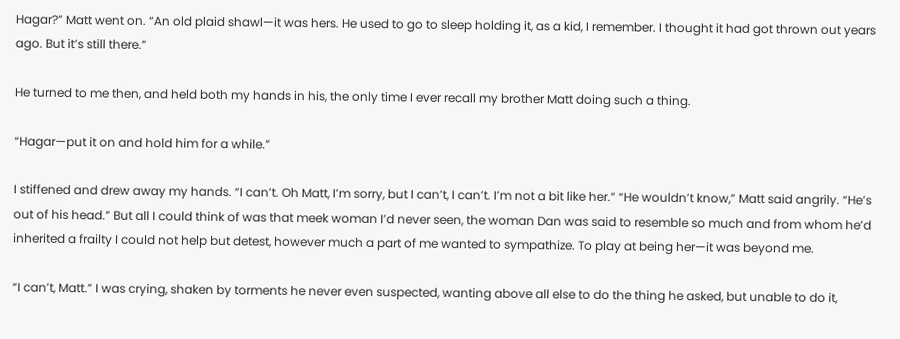Hagar?” Matt went on. “An old plaid shawl—it was hers. He used to go to sleep holding it, as a kid, I remember. I thought it had got thrown out years ago. But it’s still there.”

He turned to me then, and held both my hands in his, the only time I ever recall my brother Matt doing such a thing.

“Hagar—put it on and hold him for a while.”

I stiffened and drew away my hands. “I can’t. Oh Matt, I’m sorry, but I can’t, I can’t. I’m not a bit like her.” “He wouldn’t know,” Matt said angrily. “He’s out of his head.” But all I could think of was that meek woman I’d never seen, the woman Dan was said to resemble so much and from whom he’d inherited a frailty I could not help but detest, however much a part of me wanted to sympathize. To play at being her—it was beyond me.

“I can’t, Matt.” I was crying, shaken by torments he never even suspected, wanting above all else to do the thing he asked, but unable to do it,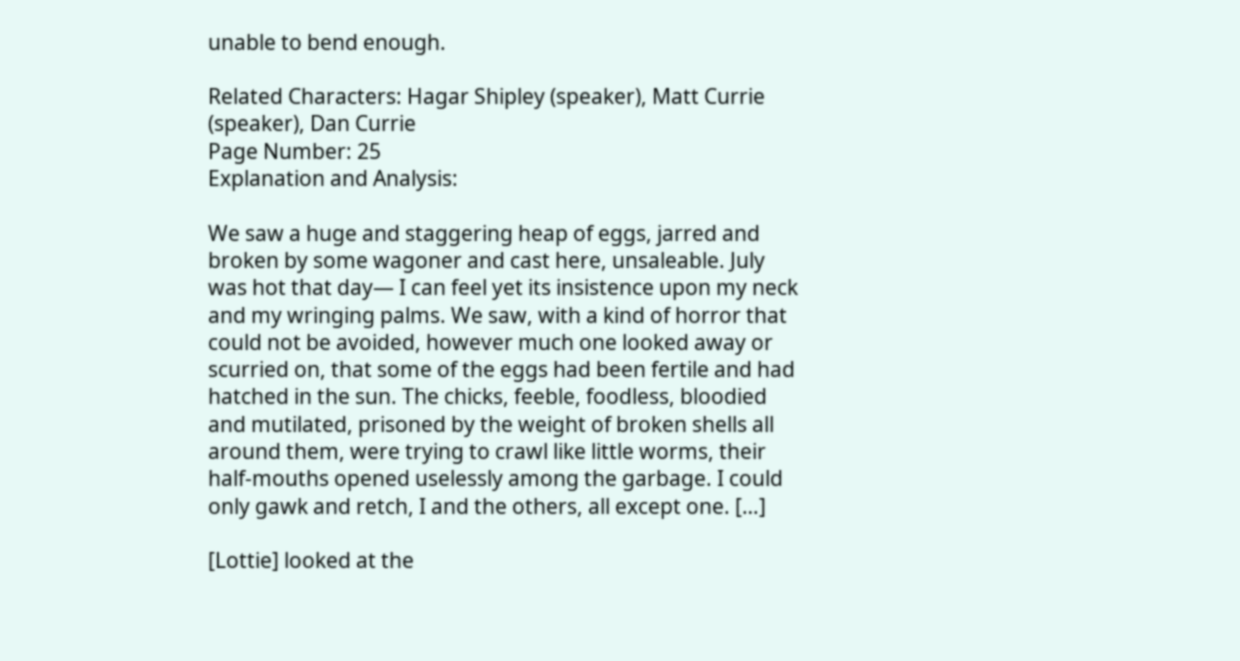unable to bend enough.

Related Characters: Hagar Shipley (speaker), Matt Currie (speaker), Dan Currie
Page Number: 25
Explanation and Analysis:

We saw a huge and staggering heap of eggs, jarred and broken by some wagoner and cast here, unsaleable. July was hot that day— I can feel yet its insistence upon my neck and my wringing palms. We saw, with a kind of horror that could not be avoided, however much one looked away or scurried on, that some of the eggs had been fertile and had hatched in the sun. The chicks, feeble, foodless, bloodied and mutilated, prisoned by the weight of broken shells all around them, were trying to crawl like little worms, their half-mouths opened uselessly among the garbage. I could only gawk and retch, I and the others, all except one. […]

[Lottie] looked at the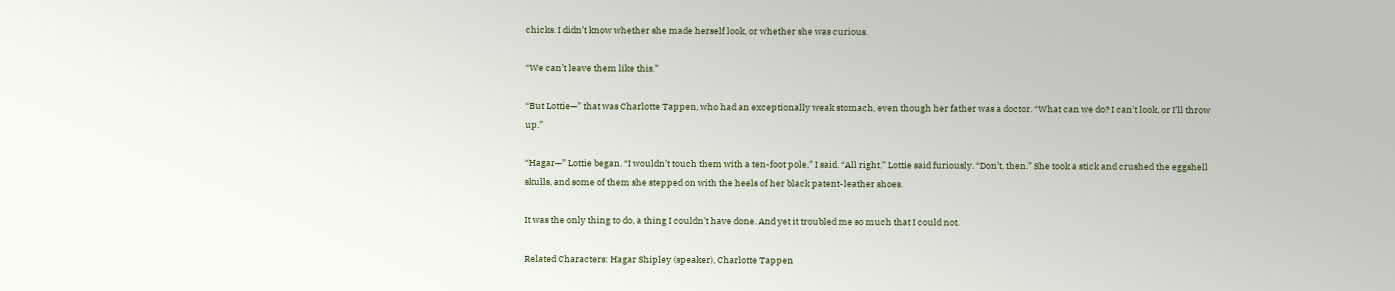chicks. I didn’t know whether she made herself look, or whether she was curious.

“We can’t leave them like this.”

“But Lottie—” that was Charlotte Tappen, who had an exceptionally weak stomach, even though her father was a doctor. “What can we do? I can’t look, or I’ll throw up.”

“Hagar—” Lottie began. “I wouldn’t touch them with a ten-foot pole,” I said. “All right,” Lottie said furiously. “Don’t, then.” She took a stick and crushed the eggshell skulls, and some of them she stepped on with the heels of her black patent-leather shoes.

It was the only thing to do, a thing I couldn’t have done. And yet it troubled me so much that I could not.

Related Characters: Hagar Shipley (speaker), Charlotte Tappen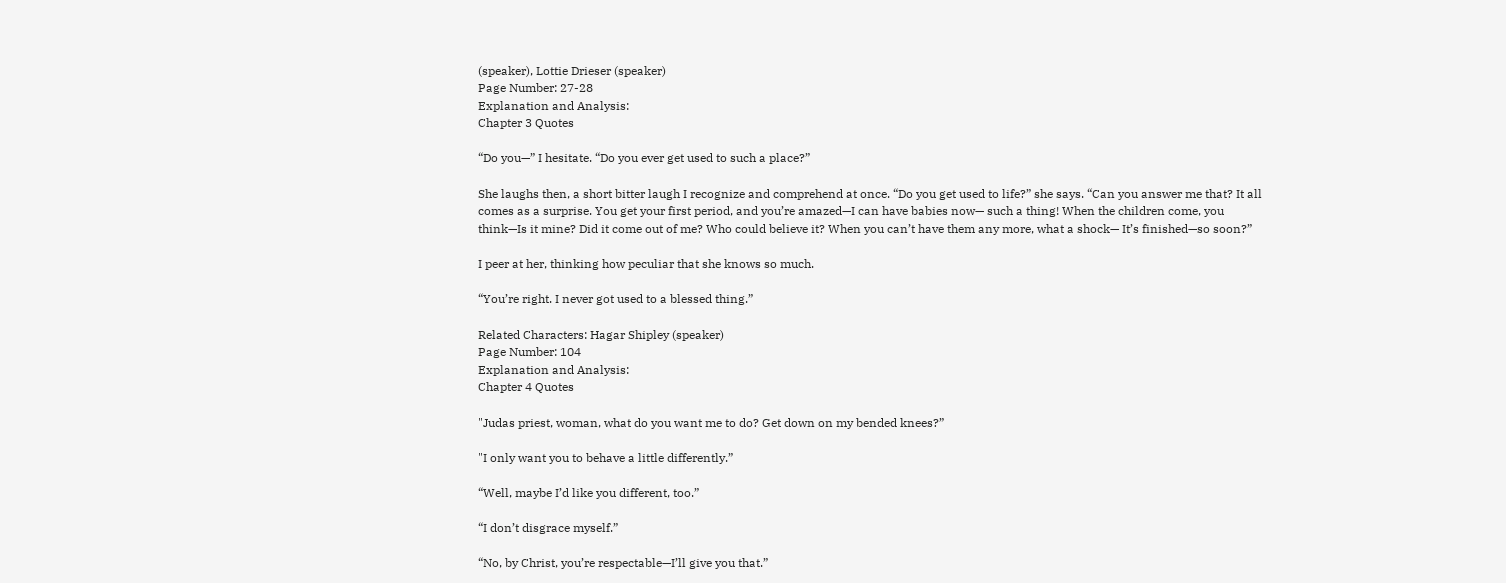(speaker), Lottie Drieser (speaker)
Page Number: 27-28
Explanation and Analysis:
Chapter 3 Quotes

“Do you—” I hesitate. “Do you ever get used to such a place?”

She laughs then, a short bitter laugh I recognize and comprehend at once. “Do you get used to life?” she says. “Can you answer me that? It all comes as a surprise. You get your first period, and you’re amazed—I can have babies now— such a thing! When the children come, you think—Is it mine? Did it come out of me? Who could believe it? When you can’t have them any more, what a shock— It’s finished—so soon?”

I peer at her, thinking how peculiar that she knows so much.

“You’re right. I never got used to a blessed thing.”

Related Characters: Hagar Shipley (speaker)
Page Number: 104
Explanation and Analysis:
Chapter 4 Quotes

"Judas priest, woman, what do you want me to do? Get down on my bended knees?”

"I only want you to behave a little differently.”

“Well, maybe I’d like you different, too.”

“I don’t disgrace myself.”

“No, by Christ, you’re respectable—I’ll give you that.”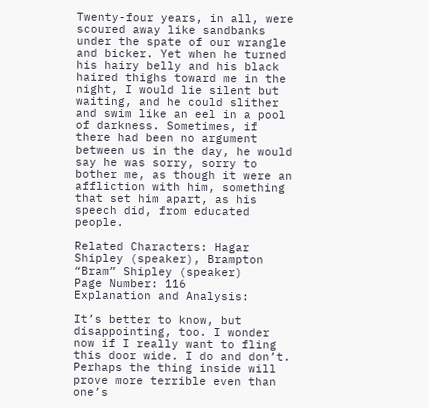Twenty-four years, in all, were scoured away like sandbanks under the spate of our wrangle and bicker. Yet when he turned his hairy belly and his black haired thighs toward me in the night, I would lie silent but waiting, and he could slither and swim like an eel in a pool of darkness. Sometimes, if there had been no argument between us in the day, he would say he was sorry, sorry to bother me, as though it were an affliction with him, something that set him apart, as his speech did, from educated people.

Related Characters: Hagar Shipley (speaker), Brampton “Bram” Shipley (speaker)
Page Number: 116
Explanation and Analysis:

It’s better to know, but disappointing, too. I wonder now if I really want to fling this door wide. I do and don’t. Perhaps the thing inside will prove more terrible even than one’s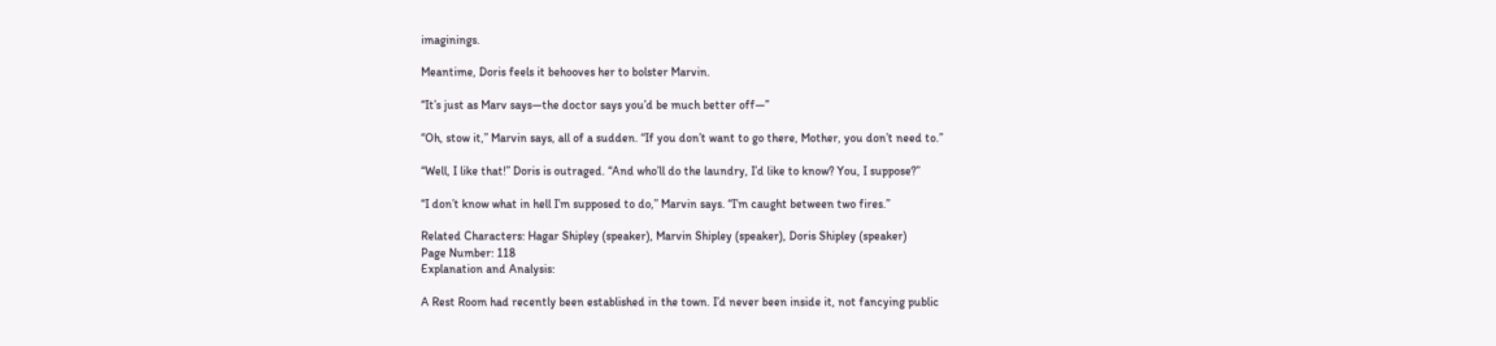imaginings.

Meantime, Doris feels it behooves her to bolster Marvin.

“It’s just as Marv says—the doctor says you’d be much better off—”

“Oh, stow it,” Marvin says, all of a sudden. “If you don’t want to go there, Mother, you don’t need to.”

“Well, I like that!” Doris is outraged. “And who’ll do the laundry, I’d like to know? You, I suppose?”

“I don’t know what in hell I’m supposed to do,” Marvin says. “I’m caught between two fires.”

Related Characters: Hagar Shipley (speaker), Marvin Shipley (speaker), Doris Shipley (speaker)
Page Number: 118
Explanation and Analysis:

A Rest Room had recently been established in the town. I’d never been inside it, not fancying public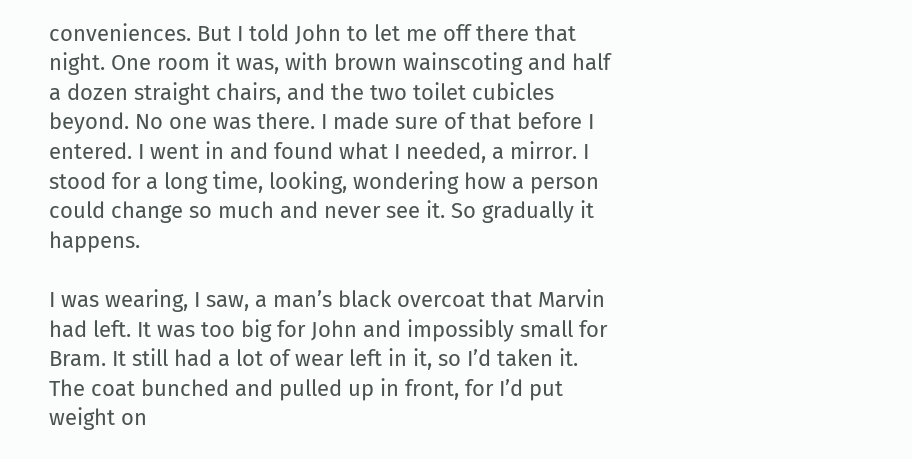conveniences. But I told John to let me off there that night. One room it was, with brown wainscoting and half a dozen straight chairs, and the two toilet cubicles beyond. No one was there. I made sure of that before I entered. I went in and found what I needed, a mirror. I stood for a long time, looking, wondering how a person could change so much and never see it. So gradually it happens.

I was wearing, I saw, a man’s black overcoat that Marvin had left. It was too big for John and impossibly small for Bram. It still had a lot of wear left in it, so I’d taken it. The coat bunched and pulled up in front, for I’d put weight on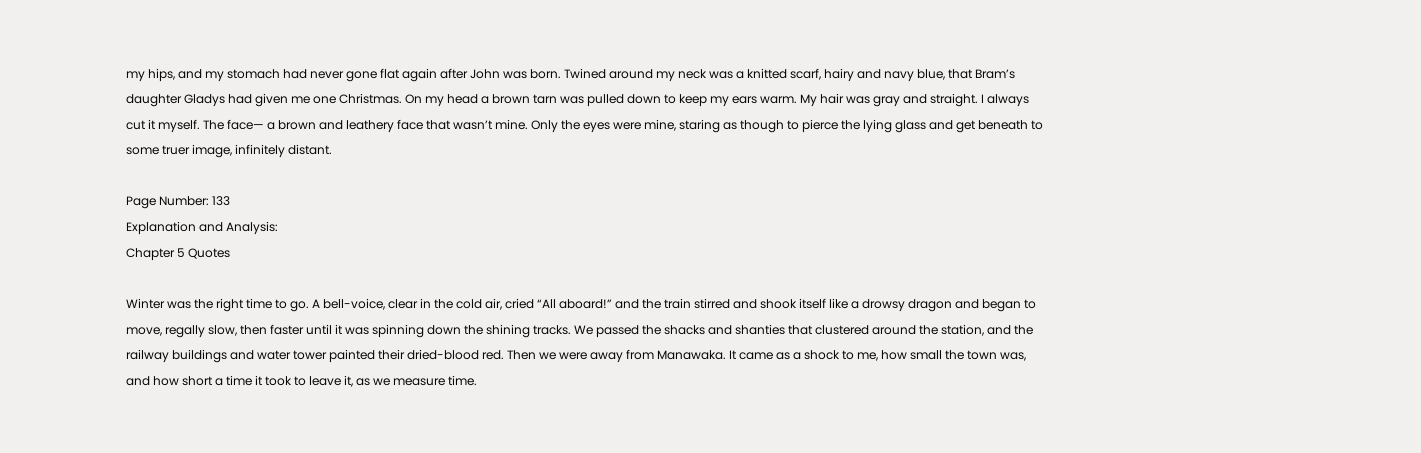my hips, and my stomach had never gone flat again after John was born. Twined around my neck was a knitted scarf, hairy and navy blue, that Bram’s daughter Gladys had given me one Christmas. On my head a brown tarn was pulled down to keep my ears warm. My hair was gray and straight. I always cut it myself. The face— a brown and leathery face that wasn’t mine. Only the eyes were mine, staring as though to pierce the lying glass and get beneath to some truer image, infinitely distant.

Page Number: 133
Explanation and Analysis:
Chapter 5 Quotes

Winter was the right time to go. A bell-voice, clear in the cold air, cried “All aboard!” and the train stirred and shook itself like a drowsy dragon and began to move, regally slow, then faster until it was spinning down the shining tracks. We passed the shacks and shanties that clustered around the station, and the railway buildings and water tower painted their dried-blood red. Then we were away from Manawaka. It came as a shock to me, how small the town was, and how short a time it took to leave it, as we measure time.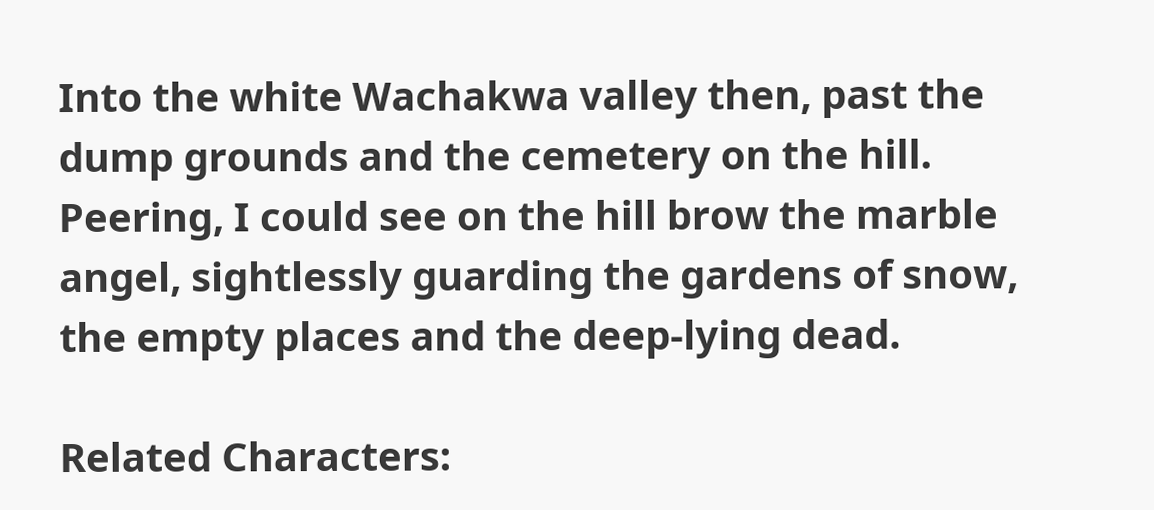Into the white Wachakwa valley then, past the dump grounds and the cemetery on the hill. Peering, I could see on the hill brow the marble angel, sightlessly guarding the gardens of snow, the empty places and the deep-lying dead.

Related Characters: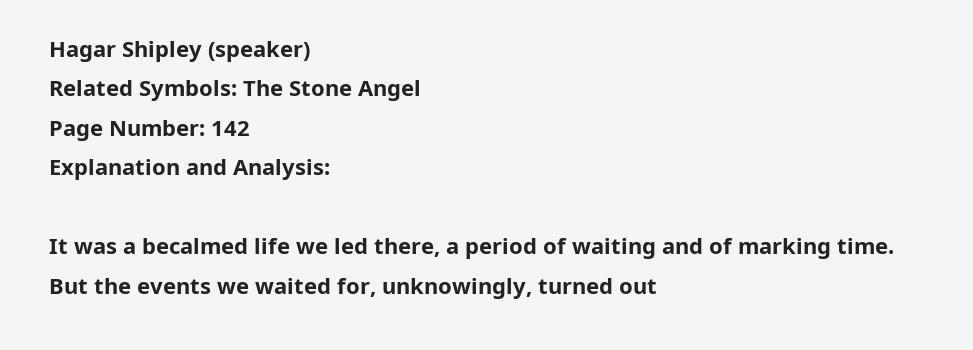Hagar Shipley (speaker)
Related Symbols: The Stone Angel
Page Number: 142
Explanation and Analysis:

It was a becalmed life we led there, a period of waiting and of marking time. But the events we waited for, unknowingly, turned out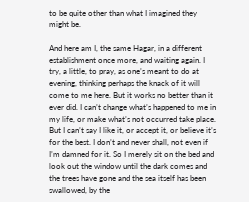to be quite other than what I imagined they might be.

And here am I, the same Hagar, in a different establishment once more, and waiting again. I try, a little, to pray, as one’s meant to do at evening, thinking perhaps the knack of it will come to me here. But it works no better than it ever did. I can’t change what’s happened to me in my life, or make what’s not occurred take place. But I can’t say I like it, or accept it, or believe it’s for the best. I don’t and never shall, not even if I’m damned for it. So I merely sit on the bed and look out the window until the dark comes and the trees have gone and the sea itself has been swallowed, by the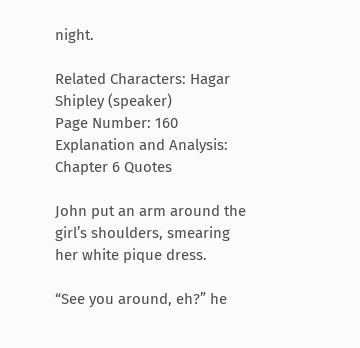night.

Related Characters: Hagar Shipley (speaker)
Page Number: 160
Explanation and Analysis:
Chapter 6 Quotes

John put an arm around the girl’s shoulders, smearing her white pique dress.

“See you around, eh?” he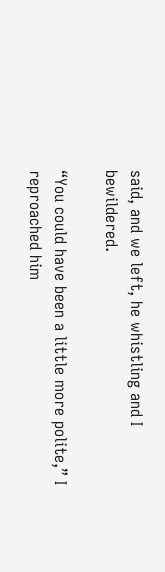said, and we left, he whistling and I bewildered.

“You could have been a little more polite,” I reproached him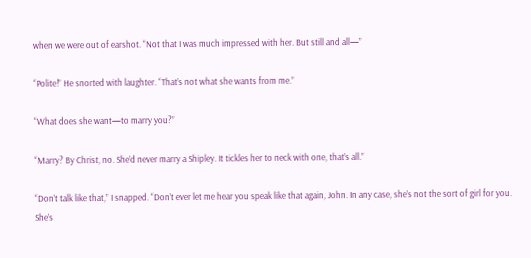when we were out of earshot. “Not that I was much impressed with her. But still and all—”

“Polite!” He snorted with laughter. “That’s not what she wants from me.”

“What does she want—to marry you?”

“Marry? By Christ, no. She’d never marry a Shipley. It tickles her to neck with one, that’s all.”

“Don’t talk like that,” I snapped. “Don’t ever let me hear you speak like that again, John. In any case, she’s not the sort of girl for you. She’s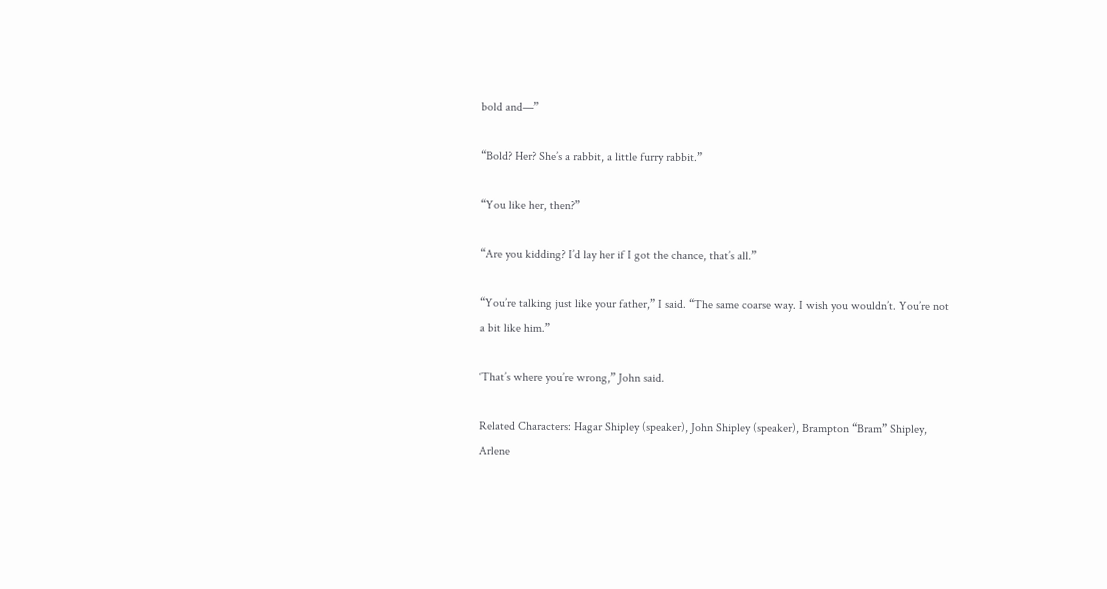bold and—”

“Bold? Her? She’s a rabbit, a little furry rabbit.”

“You like her, then?”

“Are you kidding? I’d lay her if I got the chance, that’s all.”

“You’re talking just like your father,” I said. “The same coarse way. I wish you wouldn’t. You’re not a bit like him.”

‘That’s where you’re wrong,” John said.

Related Characters: Hagar Shipley (speaker), John Shipley (speaker), Brampton “Bram” Shipley, Arlene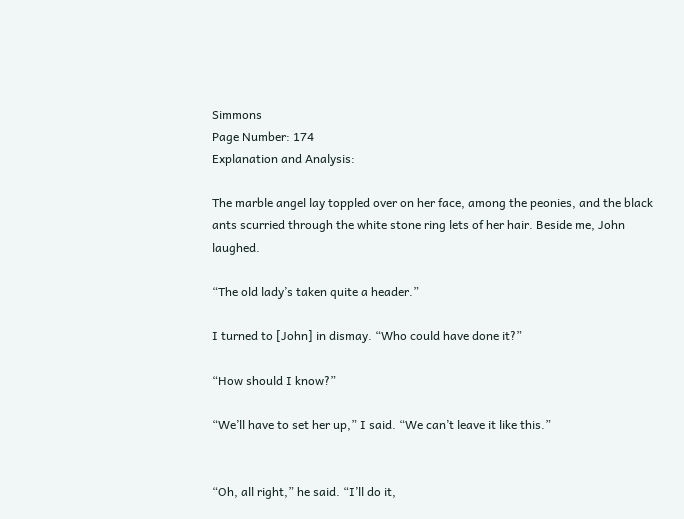Simmons
Page Number: 174
Explanation and Analysis:

The marble angel lay toppled over on her face, among the peonies, and the black ants scurried through the white stone ring lets of her hair. Beside me, John laughed.

“The old lady’s taken quite a header.”

I turned to [John] in dismay. “Who could have done it?”

“How should I know?”

“We’ll have to set her up,” I said. “We can’t leave it like this.”


“Oh, all right,” he said. “I’ll do it,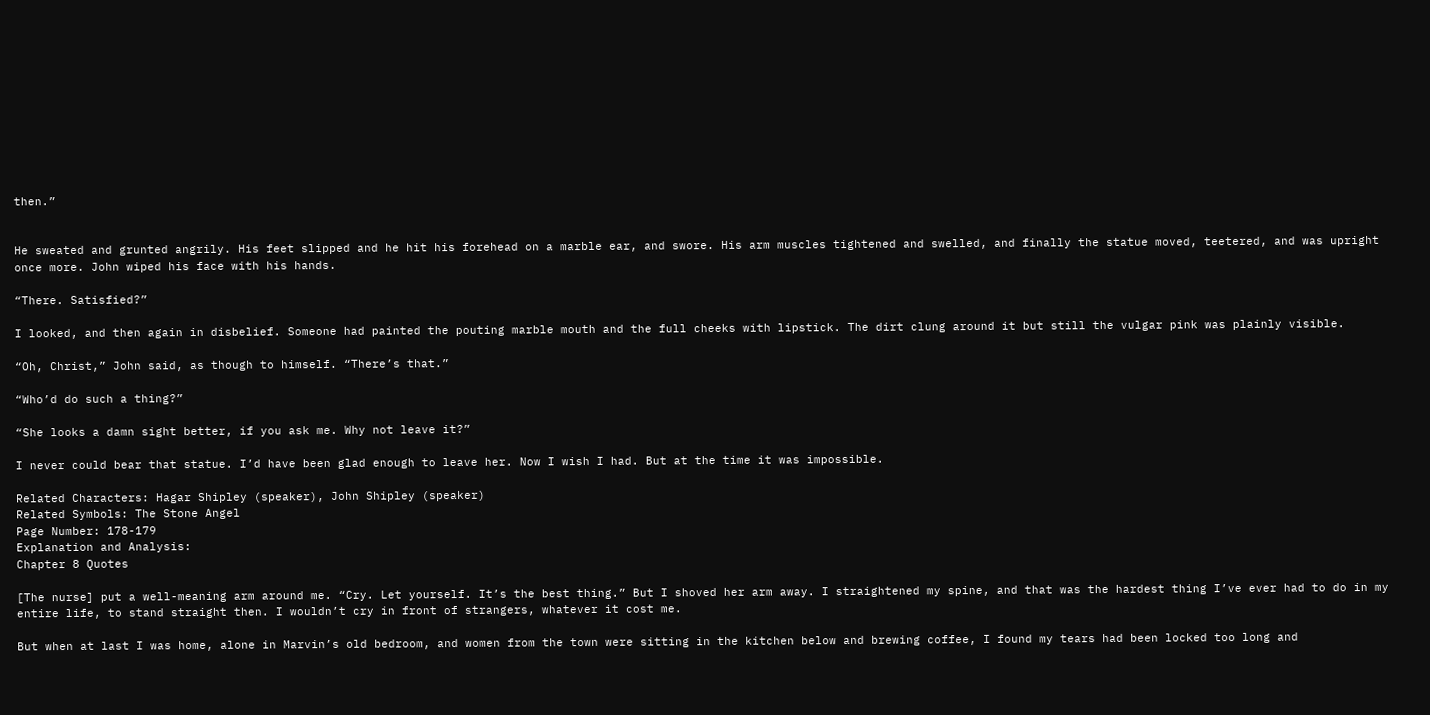then.”


He sweated and grunted angrily. His feet slipped and he hit his forehead on a marble ear, and swore. His arm muscles tightened and swelled, and finally the statue moved, teetered, and was upright once more. John wiped his face with his hands.

“There. Satisfied?”

I looked, and then again in disbelief. Someone had painted the pouting marble mouth and the full cheeks with lipstick. The dirt clung around it but still the vulgar pink was plainly visible.

“Oh, Christ,” John said, as though to himself. “There’s that.”

“Who’d do such a thing?”

“She looks a damn sight better, if you ask me. Why not leave it?”

I never could bear that statue. I’d have been glad enough to leave her. Now I wish I had. But at the time it was impossible.

Related Characters: Hagar Shipley (speaker), John Shipley (speaker)
Related Symbols: The Stone Angel
Page Number: 178-179
Explanation and Analysis:
Chapter 8 Quotes

[The nurse] put a well-meaning arm around me. “Cry. Let yourself. It’s the best thing.” But I shoved her arm away. I straightened my spine, and that was the hardest thing I’ve ever had to do in my entire life, to stand straight then. I wouldn’t cry in front of strangers, whatever it cost me.

But when at last I was home, alone in Marvin’s old bedroom, and women from the town were sitting in the kitchen below and brewing coffee, I found my tears had been locked too long and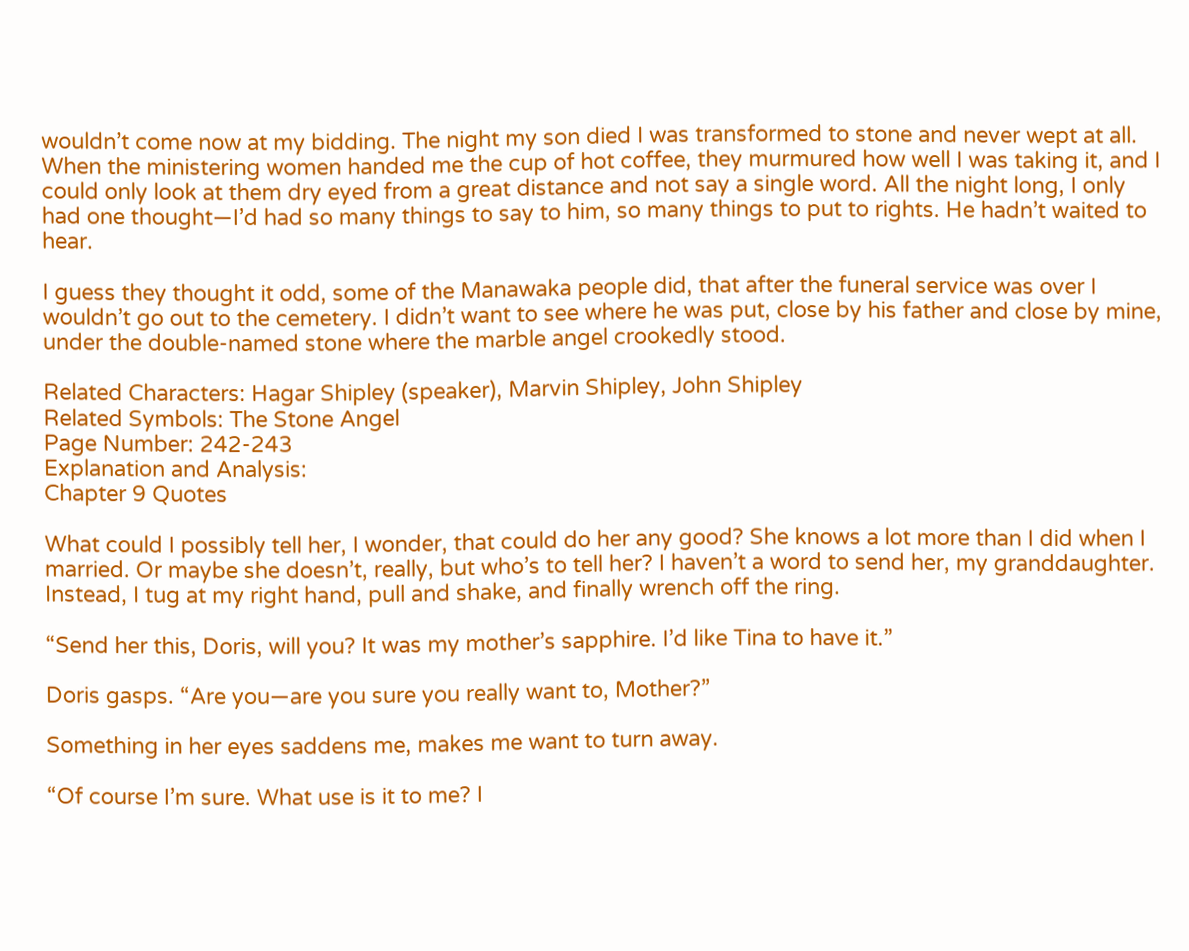wouldn’t come now at my bidding. The night my son died I was transformed to stone and never wept at all. When the ministering women handed me the cup of hot coffee, they murmured how well I was taking it, and I could only look at them dry eyed from a great distance and not say a single word. All the night long, I only had one thought—I’d had so many things to say to him, so many things to put to rights. He hadn’t waited to hear.

I guess they thought it odd, some of the Manawaka people did, that after the funeral service was over I wouldn’t go out to the cemetery. I didn’t want to see where he was put, close by his father and close by mine, under the double-named stone where the marble angel crookedly stood.

Related Characters: Hagar Shipley (speaker), Marvin Shipley, John Shipley
Related Symbols: The Stone Angel
Page Number: 242-243
Explanation and Analysis:
Chapter 9 Quotes

What could I possibly tell her, I wonder, that could do her any good? She knows a lot more than I did when I married. Or maybe she doesn’t, really, but who’s to tell her? I haven’t a word to send her, my granddaughter. Instead, I tug at my right hand, pull and shake, and finally wrench off the ring.

“Send her this, Doris, will you? It was my mother’s sapphire. I’d like Tina to have it.”

Doris gasps. “Are you—are you sure you really want to, Mother?”

Something in her eyes saddens me, makes me want to turn away.

“Of course I’m sure. What use is it to me? I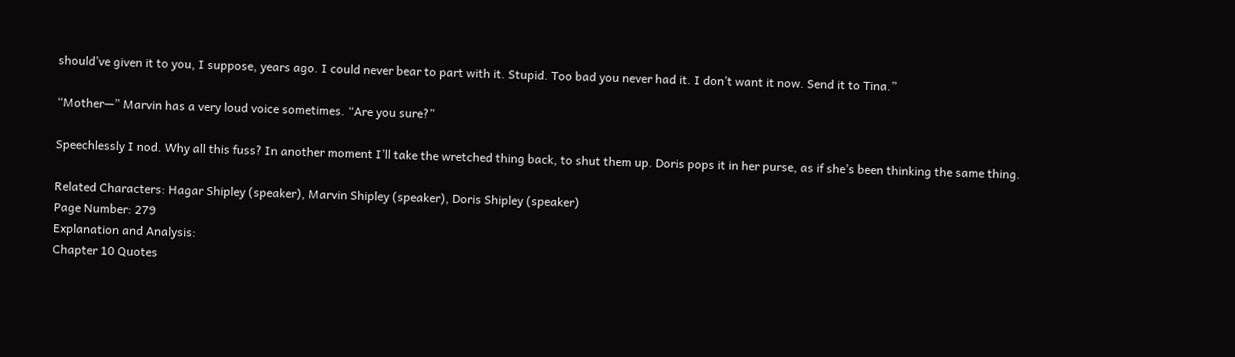should’ve given it to you, I suppose, years ago. I could never bear to part with it. Stupid. Too bad you never had it. I don’t want it now. Send it to Tina.”

“Mother—” Marvin has a very loud voice sometimes. “Are you sure?”

Speechlessly I nod. Why all this fuss? In another moment I’ll take the wretched thing back, to shut them up. Doris pops it in her purse, as if she’s been thinking the same thing.

Related Characters: Hagar Shipley (speaker), Marvin Shipley (speaker), Doris Shipley (speaker)
Page Number: 279
Explanation and Analysis:
Chapter 10 Quotes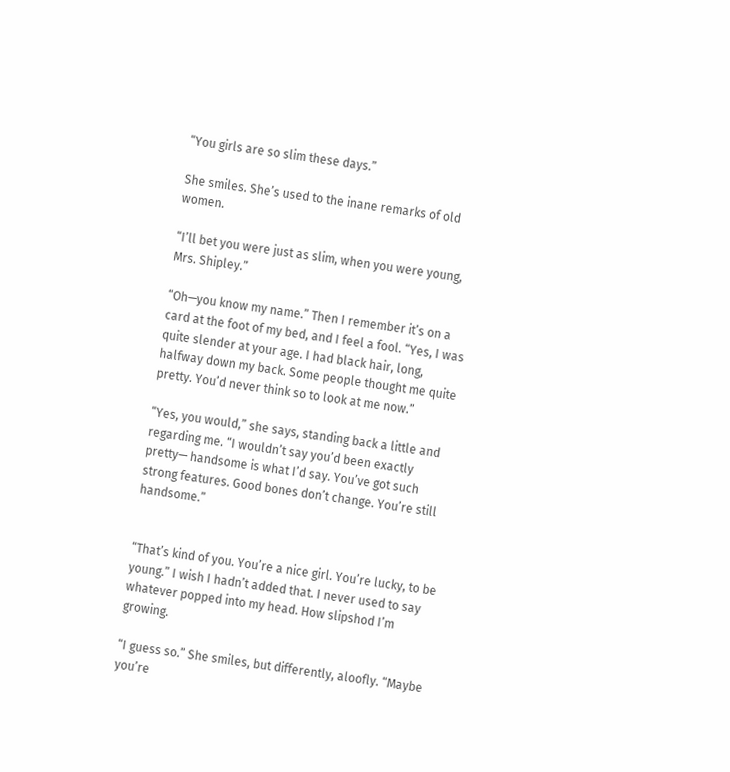“You girls are so slim these days.”

She smiles. She’s used to the inane remarks of old women.

“I’ll bet you were just as slim, when you were young, Mrs. Shipley.”

“Oh—you know my name.” Then I remember it’s on a card at the foot of my bed, and I feel a fool. “Yes, I was quite slender at your age. I had black hair, long, halfway down my back. Some people thought me quite pretty. You’d never think so to look at me now.”

“Yes, you would,” she says, standing back a little and regarding me. “I wouldn’t say you’d been exactly pretty— handsome is what I’d say. You’ve got such strong features. Good bones don’t change. You’re still handsome.”


“That’s kind of you. You’re a nice girl. You’re lucky, to be young.” I wish I hadn’t added that. I never used to say whatever popped into my head. How slipshod I’m growing.

“I guess so.” She smiles, but differently, aloofly. “Maybe you’re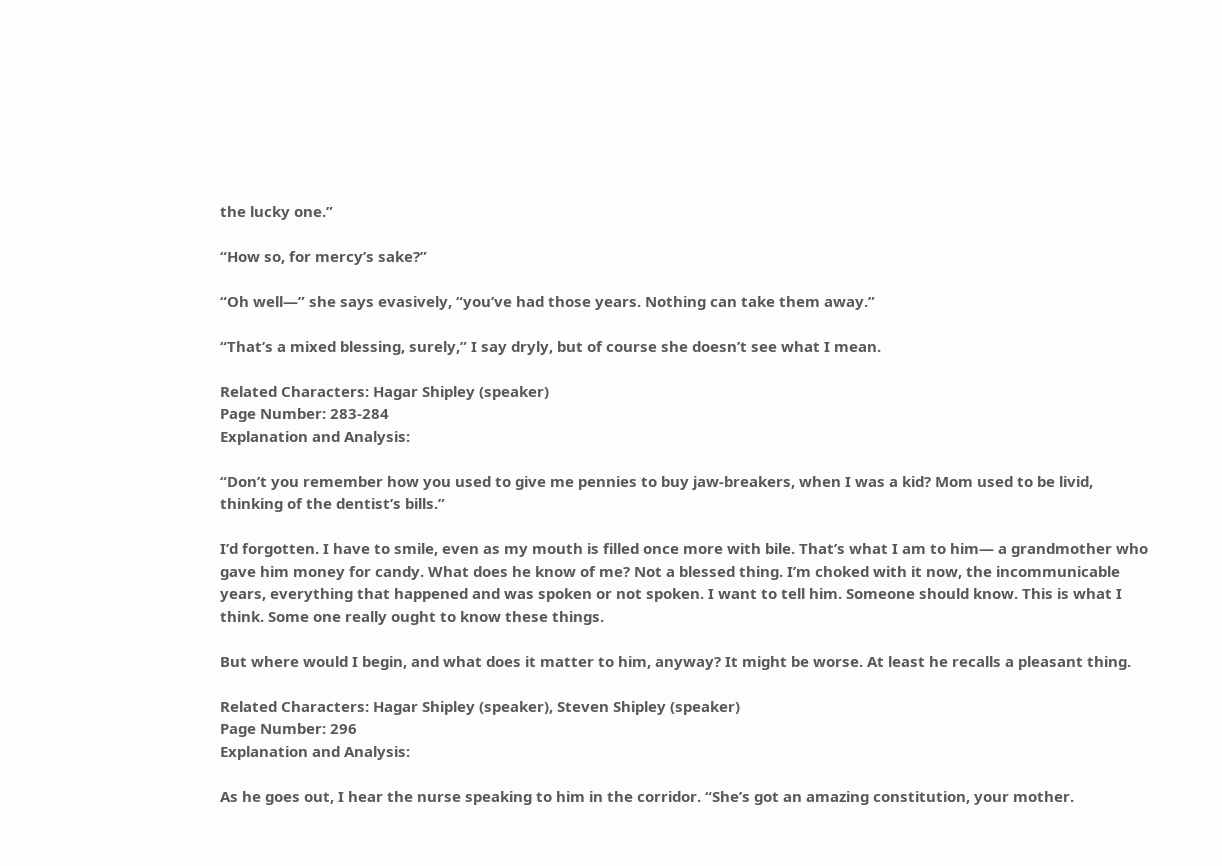the lucky one.”

“How so, for mercy’s sake?”

“Oh well—” she says evasively, “you’ve had those years. Nothing can take them away.”

“That’s a mixed blessing, surely,” I say dryly, but of course she doesn’t see what I mean.

Related Characters: Hagar Shipley (speaker)
Page Number: 283-284
Explanation and Analysis:

“Don’t you remember how you used to give me pennies to buy jaw-breakers, when I was a kid? Mom used to be livid, thinking of the dentist’s bills.”

I’d forgotten. I have to smile, even as my mouth is filled once more with bile. That’s what I am to him— a grandmother who gave him money for candy. What does he know of me? Not a blessed thing. I’m choked with it now, the incommunicable years, everything that happened and was spoken or not spoken. I want to tell him. Someone should know. This is what I think. Some one really ought to know these things.

But where would I begin, and what does it matter to him, anyway? It might be worse. At least he recalls a pleasant thing.

Related Characters: Hagar Shipley (speaker), Steven Shipley (speaker)
Page Number: 296
Explanation and Analysis:

As he goes out, I hear the nurse speaking to him in the corridor. “She’s got an amazing constitution, your mother.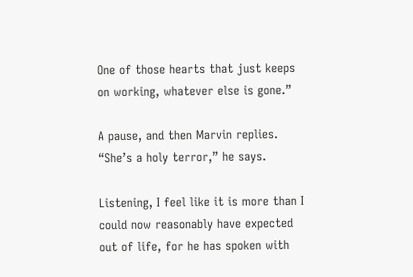One of those hearts that just keeps on working, whatever else is gone.”

A pause, and then Marvin replies. “She’s a holy terror,” he says.

Listening, I feel like it is more than I could now reasonably have expected out of life, for he has spoken with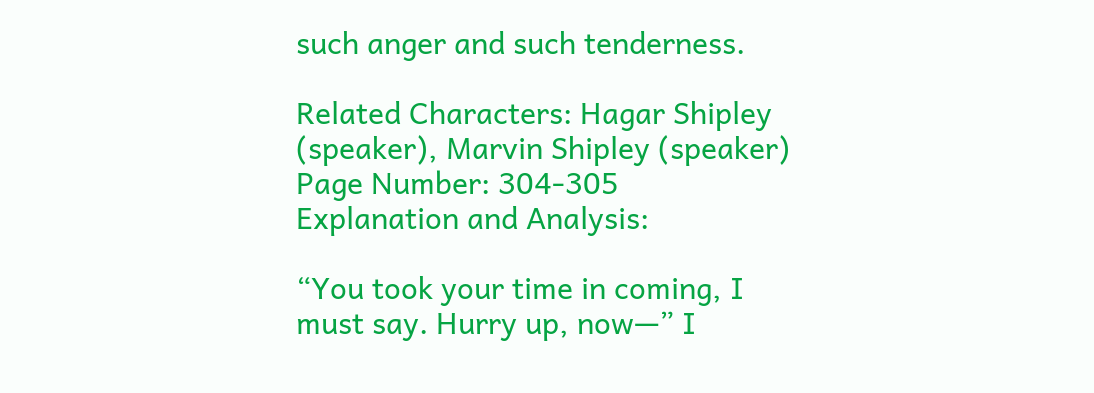such anger and such tenderness.

Related Characters: Hagar Shipley (speaker), Marvin Shipley (speaker)
Page Number: 304-305
Explanation and Analysis:

“You took your time in coming, I must say. Hurry up, now—” I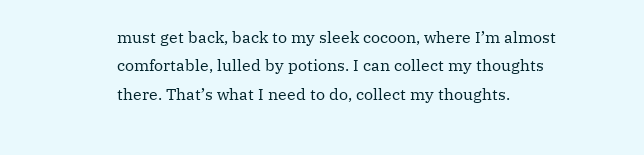must get back, back to my sleek cocoon, where I’m almost comfortable, lulled by potions. I can collect my thoughts there. That’s what I need to do, collect my thoughts.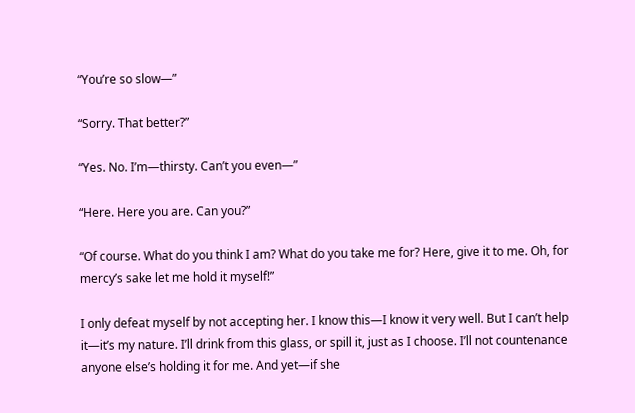“You’re so slow—”

“Sorry. That better?”

“Yes. No. I’m—thirsty. Can’t you even—”

“Here. Here you are. Can you?”

“Of course. What do you think I am? What do you take me for? Here, give it to me. Oh, for mercy’s sake let me hold it myself!”

I only defeat myself by not accepting her. I know this—I know it very well. But I can’t help it—it’s my nature. I’ll drink from this glass, or spill it, just as I choose. I’ll not countenance anyone else’s holding it for me. And yet—if she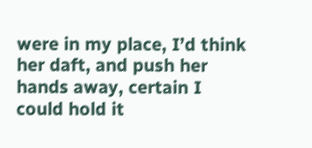were in my place, I’d think her daft, and push her hands away, certain I could hold it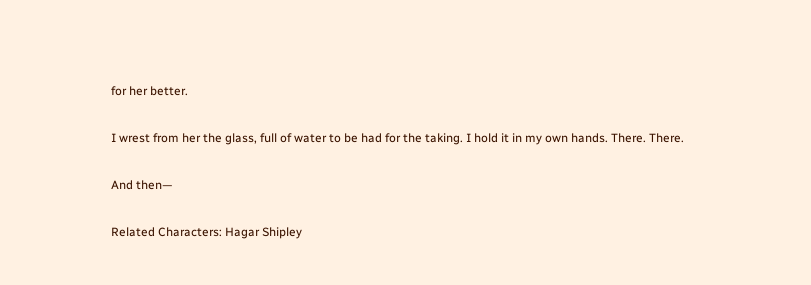for her better.

I wrest from her the glass, full of water to be had for the taking. I hold it in my own hands. There. There.

And then—

Related Characters: Hagar Shipley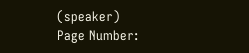(speaker)
Page Number: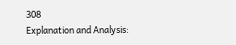308
Explanation and Analysis: